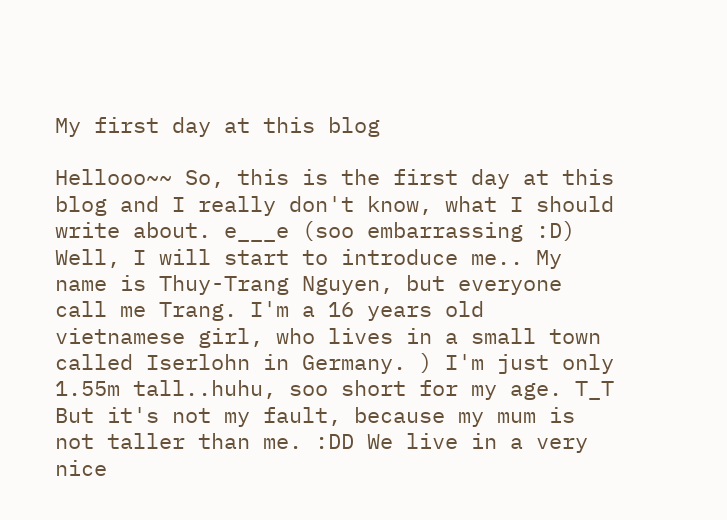My first day at this blog

Hellooo~~ So, this is the first day at this blog and I really don't know, what I should write about. e___e (soo embarrassing :D) Well, I will start to introduce me.. My name is Thuy-Trang Nguyen, but everyone call me Trang. I'm a 16 years old vietnamese girl, who lives in a small town called Iserlohn in Germany. ) I'm just only 1.55m tall..huhu, soo short for my age. T_T But it's not my fault, because my mum is not taller than me. :DD We live in a very nice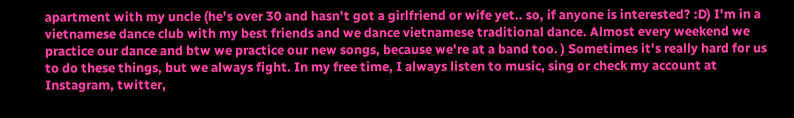apartment with my uncle (he's over 30 and hasn't got a girlfriend or wife yet.. so, if anyone is interested? :D) I'm in a vietnamese dance club with my best friends and we dance vietnamese traditional dance. Almost every weekend we practice our dance and btw we practice our new songs, because we're at a band too. ) Sometimes it's really hard for us to do these things, but we always fight. In my free time, I always listen to music, sing or check my account at Instagram, twitter,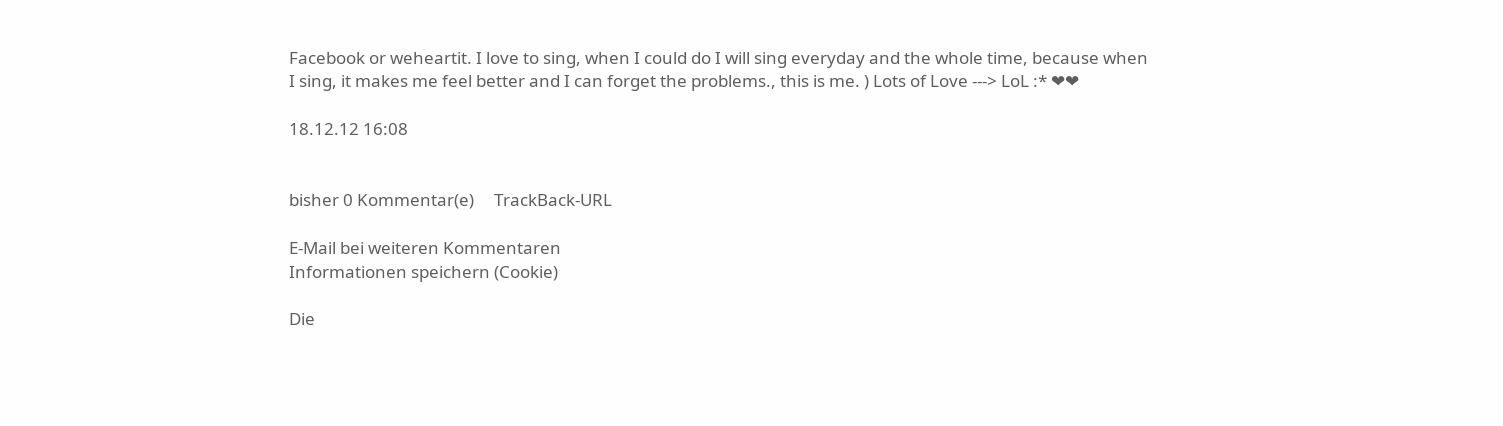Facebook or weheartit. I love to sing, when I could do I will sing everyday and the whole time, because when I sing, it makes me feel better and I can forget the problems., this is me. ) Lots of Love ---> LoL :* ❤❤

18.12.12 16:08


bisher 0 Kommentar(e)     TrackBack-URL

E-Mail bei weiteren Kommentaren
Informationen speichern (Cookie)

Die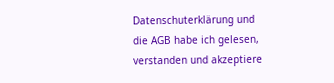Datenschuterklärung und die AGB habe ich gelesen, verstanden und akzeptiere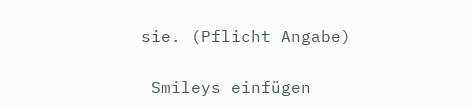sie. (Pflicht Angabe)

 Smileys einfügen